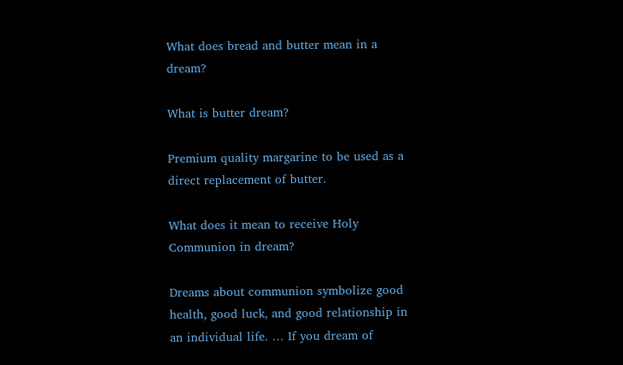What does bread and butter mean in a dream?

What is butter dream?

Premium quality margarine to be used as a direct replacement of butter.

What does it mean to receive Holy Communion in dream?

Dreams about communion symbolize good health, good luck, and good relationship in an individual life. … If you dream of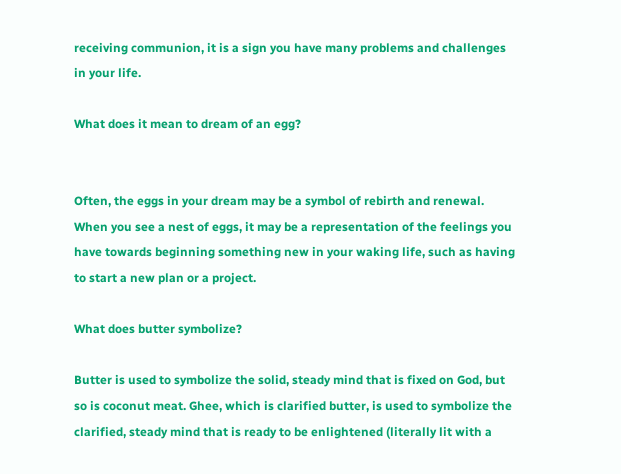receiving communion, it is a sign you have many problems and challenges in your life.

What does it mean to dream of an egg?


Often, the eggs in your dream may be a symbol of rebirth and renewal. When you see a nest of eggs, it may be a representation of the feelings you have towards beginning something new in your waking life, such as having to start a new plan or a project.

What does butter symbolize?

Butter is used to symbolize the solid, steady mind that is fixed on God, but so is coconut meat. Ghee, which is clarified butter, is used to symbolize the clarified, steady mind that is ready to be enlightened (literally lit with a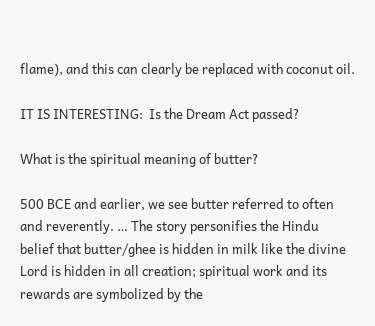flame), and this can clearly be replaced with coconut oil.

IT IS INTERESTING:  Is the Dream Act passed?

What is the spiritual meaning of butter?

500 BCE and earlier, we see butter referred to often and reverently. … The story personifies the Hindu belief that butter/ghee is hidden in milk like the divine Lord is hidden in all creation; spiritual work and its rewards are symbolized by the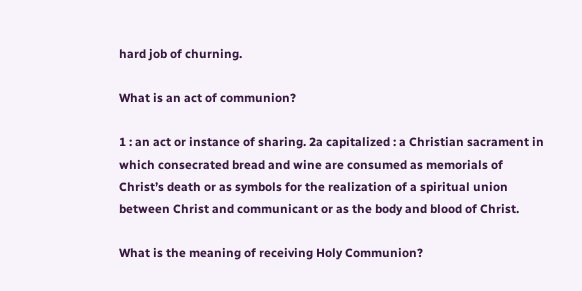hard job of churning.

What is an act of communion?

1 : an act or instance of sharing. 2a capitalized : a Christian sacrament in which consecrated bread and wine are consumed as memorials of Christ’s death or as symbols for the realization of a spiritual union between Christ and communicant or as the body and blood of Christ.

What is the meaning of receiving Holy Communion?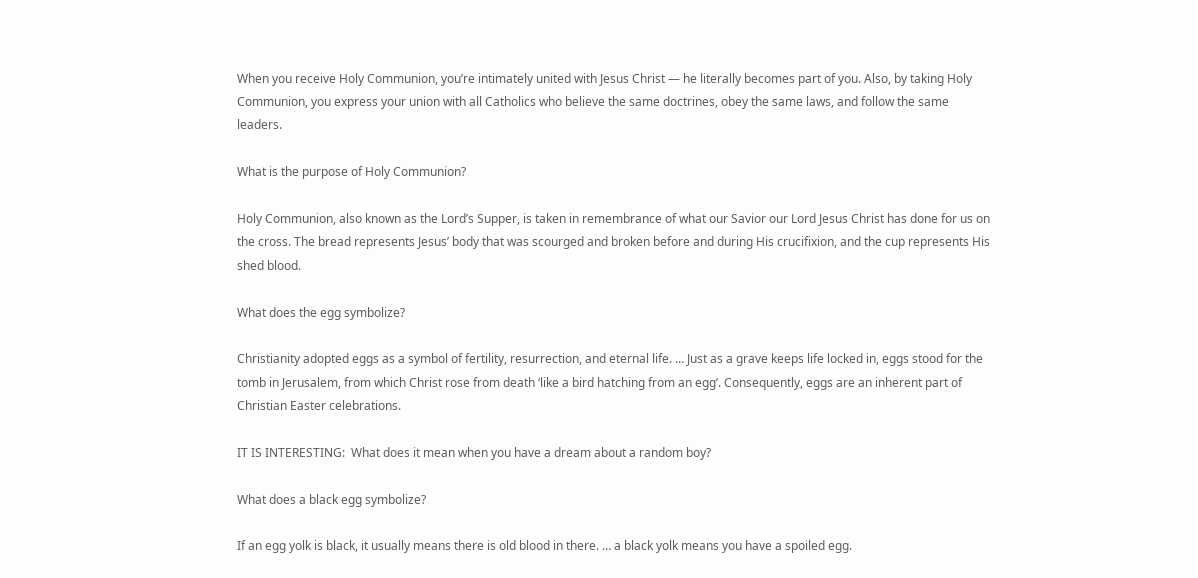When you receive Holy Communion, you’re intimately united with Jesus Christ — he literally becomes part of you. Also, by taking Holy Communion, you express your union with all Catholics who believe the same doctrines, obey the same laws, and follow the same leaders.

What is the purpose of Holy Communion?

Holy Communion, also known as the Lord’s Supper, is taken in remembrance of what our Savior our Lord Jesus Christ has done for us on the cross. The bread represents Jesus’ body that was scourged and broken before and during His crucifixion, and the cup represents His shed blood.

What does the egg symbolize?

Christianity adopted eggs as a symbol of fertility, resurrection, and eternal life. … Just as a grave keeps life locked in, eggs stood for the tomb in Jerusalem, from which Christ rose from death ‘like a bird hatching from an egg’. Consequently, eggs are an inherent part of Christian Easter celebrations.

IT IS INTERESTING:  What does it mean when you have a dream about a random boy?

What does a black egg symbolize?

If an egg yolk is black, it usually means there is old blood in there. … a black yolk means you have a spoiled egg.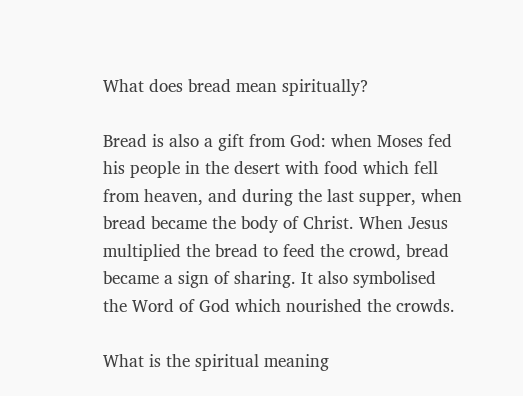What does bread mean spiritually?

Bread is also a gift from God: when Moses fed his people in the desert with food which fell from heaven, and during the last supper, when bread became the body of Christ. When Jesus multiplied the bread to feed the crowd, bread became a sign of sharing. It also symbolised the Word of God which nourished the crowds.

What is the spiritual meaning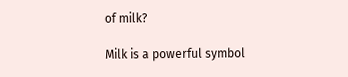of milk?

Milk is a powerful symbol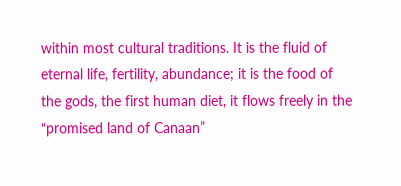within most cultural traditions. It is the fluid of eternal life, fertility, abundance; it is the food of the gods, the first human diet, it flows freely in the “promised land of Canaan”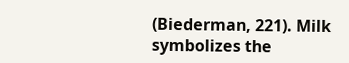(Biederman, 221). Milk symbolizes the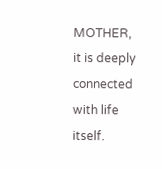MOTHER, it is deeply connected with life itself.